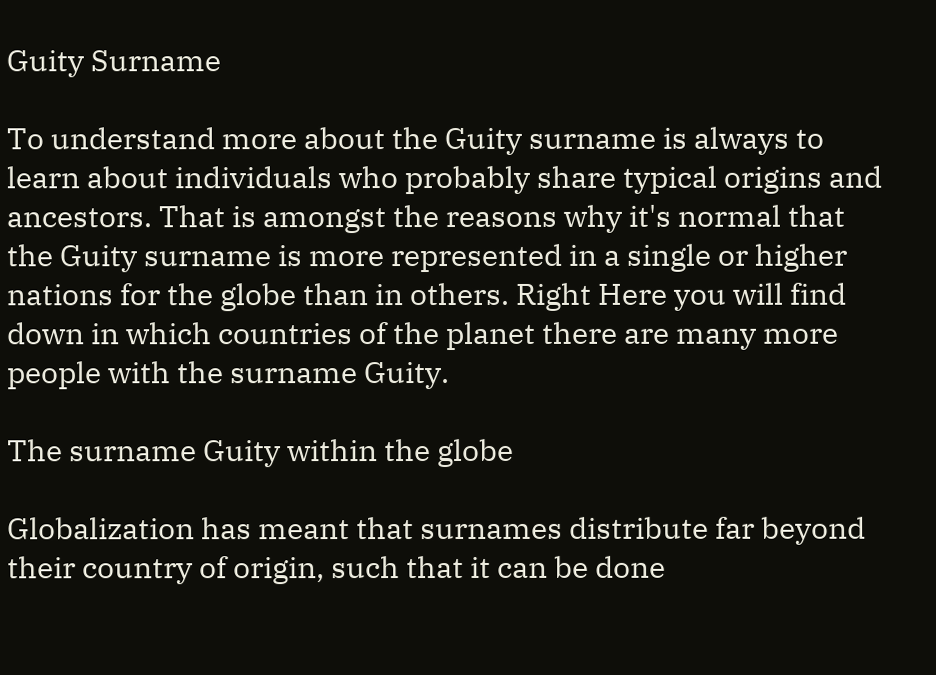Guity Surname

To understand more about the Guity surname is always to learn about individuals who probably share typical origins and ancestors. That is amongst the reasons why it's normal that the Guity surname is more represented in a single or higher nations for the globe than in others. Right Here you will find down in which countries of the planet there are many more people with the surname Guity.

The surname Guity within the globe

Globalization has meant that surnames distribute far beyond their country of origin, such that it can be done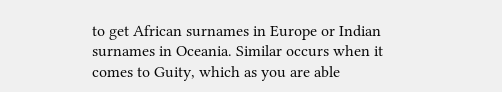to get African surnames in Europe or Indian surnames in Oceania. Similar occurs when it comes to Guity, which as you are able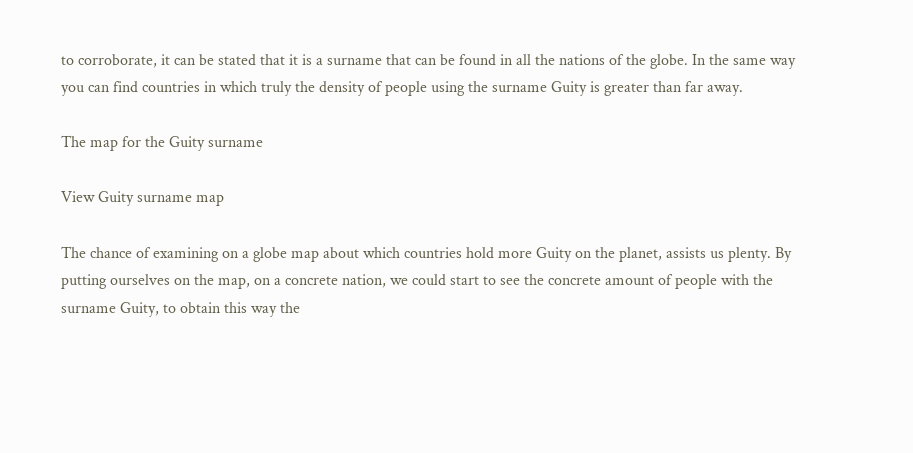to corroborate, it can be stated that it is a surname that can be found in all the nations of the globe. In the same way you can find countries in which truly the density of people using the surname Guity is greater than far away.

The map for the Guity surname

View Guity surname map

The chance of examining on a globe map about which countries hold more Guity on the planet, assists us plenty. By putting ourselves on the map, on a concrete nation, we could start to see the concrete amount of people with the surname Guity, to obtain this way the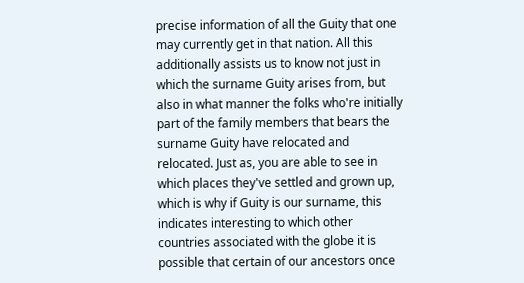precise information of all the Guity that one may currently get in that nation. All this additionally assists us to know not just in which the surname Guity arises from, but also in what manner the folks who're initially part of the family members that bears the surname Guity have relocated and relocated. Just as, you are able to see in which places they've settled and grown up, which is why if Guity is our surname, this indicates interesting to which other countries associated with the globe it is possible that certain of our ancestors once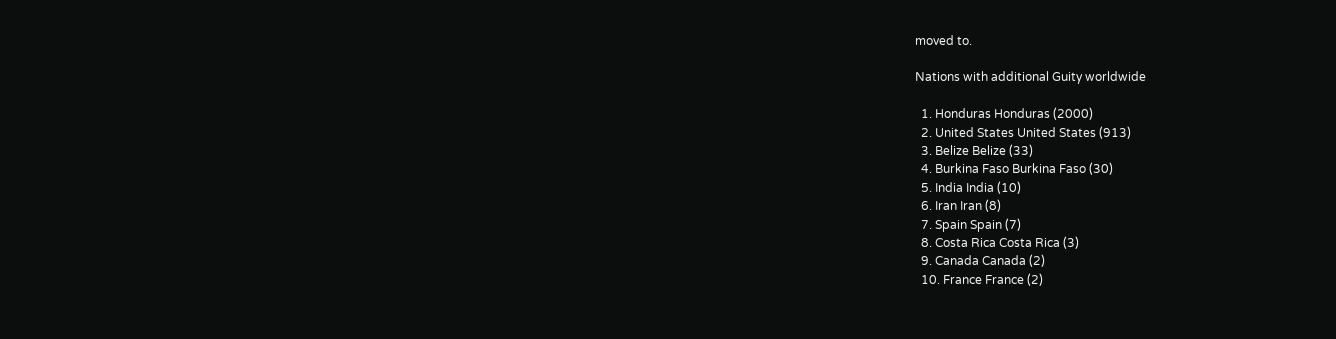moved to.

Nations with additional Guity worldwide

  1. Honduras Honduras (2000)
  2. United States United States (913)
  3. Belize Belize (33)
  4. Burkina Faso Burkina Faso (30)
  5. India India (10)
  6. Iran Iran (8)
  7. Spain Spain (7)
  8. Costa Rica Costa Rica (3)
  9. Canada Canada (2)
  10. France France (2)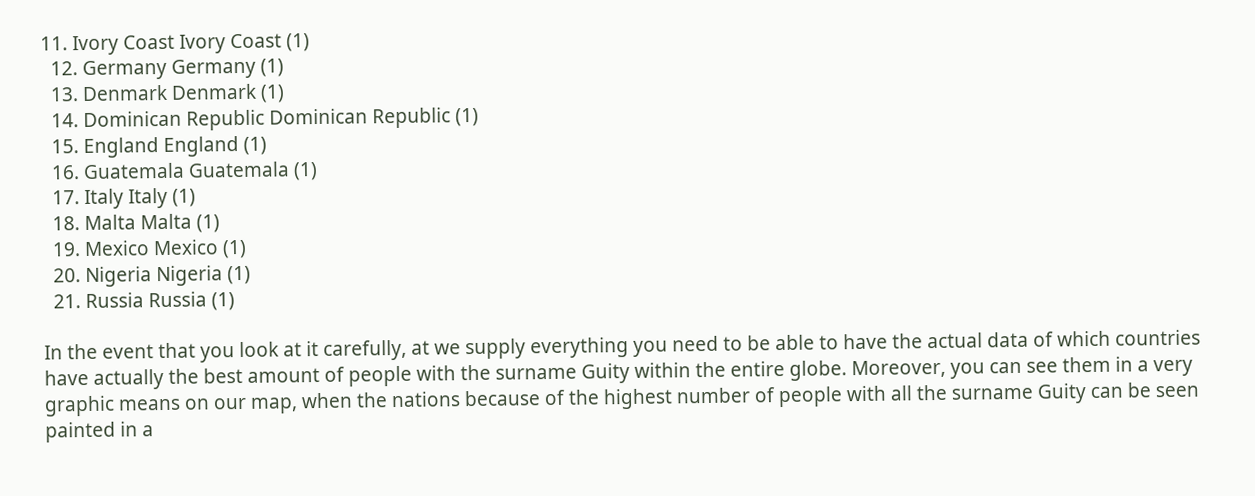11. Ivory Coast Ivory Coast (1)
  12. Germany Germany (1)
  13. Denmark Denmark (1)
  14. Dominican Republic Dominican Republic (1)
  15. England England (1)
  16. Guatemala Guatemala (1)
  17. Italy Italy (1)
  18. Malta Malta (1)
  19. Mexico Mexico (1)
  20. Nigeria Nigeria (1)
  21. Russia Russia (1)

In the event that you look at it carefully, at we supply everything you need to be able to have the actual data of which countries have actually the best amount of people with the surname Guity within the entire globe. Moreover, you can see them in a very graphic means on our map, when the nations because of the highest number of people with all the surname Guity can be seen painted in a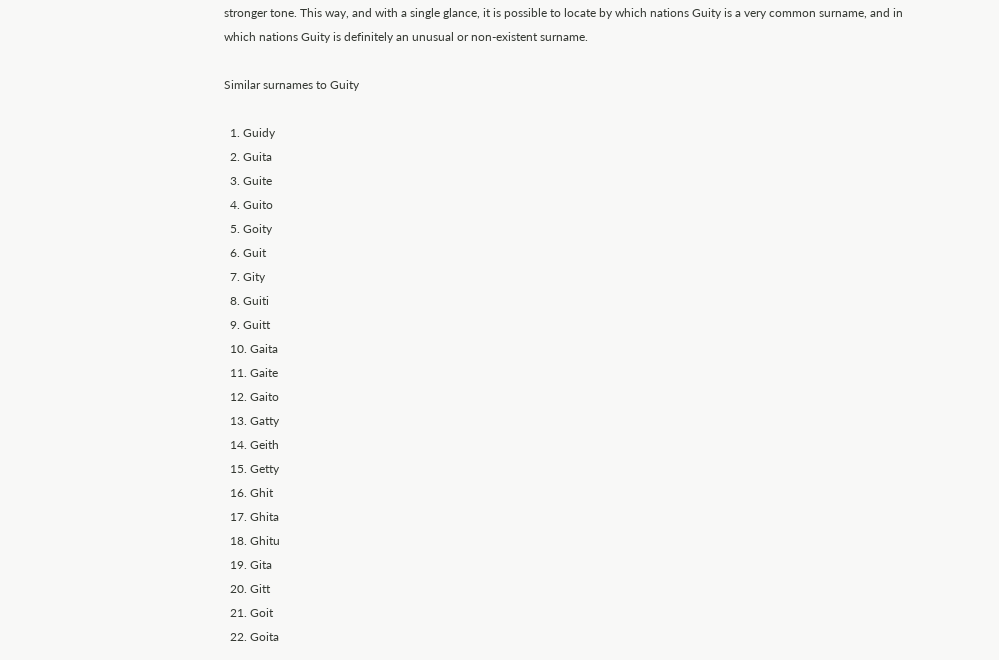stronger tone. This way, and with a single glance, it is possible to locate by which nations Guity is a very common surname, and in which nations Guity is definitely an unusual or non-existent surname.

Similar surnames to Guity

  1. Guidy
  2. Guita
  3. Guite
  4. Guito
  5. Goity
  6. Guit
  7. Gity
  8. Guiti
  9. Guitt
  10. Gaita
  11. Gaite
  12. Gaito
  13. Gatty
  14. Geith
  15. Getty
  16. Ghit
  17. Ghita
  18. Ghitu
  19. Gita
  20. Gitt
  21. Goit
  22. Goita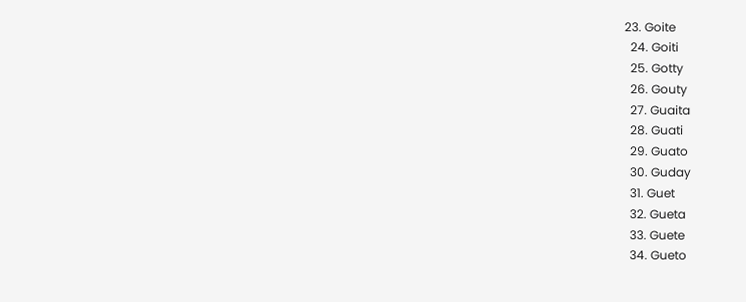23. Goite
  24. Goiti
  25. Gotty
  26. Gouty
  27. Guaita
  28. Guati
  29. Guato
  30. Guday
  31. Guet
  32. Gueta
  33. Guete
  34. Gueto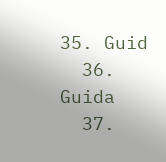35. Guid
  36. Guida
  37.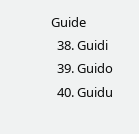Guide
  38. Guidi
  39. Guido
  40. Guidu